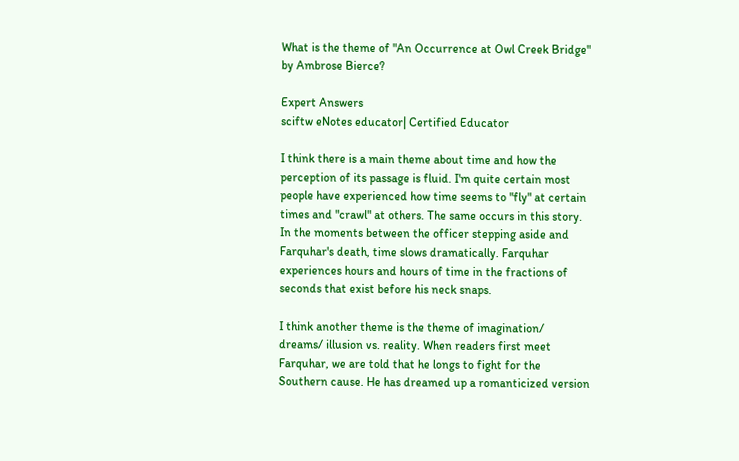What is the theme of "An Occurrence at Owl Creek Bridge" by Ambrose Bierce?

Expert Answers
sciftw eNotes educator| Certified Educator

I think there is a main theme about time and how the perception of its passage is fluid. I'm quite certain most people have experienced how time seems to "fly" at certain times and "crawl" at others. The same occurs in this story. In the moments between the officer stepping aside and Farquhar's death, time slows dramatically. Farquhar experiences hours and hours of time in the fractions of seconds that exist before his neck snaps.

I think another theme is the theme of imagination/ dreams/ illusion vs. reality. When readers first meet Farquhar, we are told that he longs to fight for the Southern cause. He has dreamed up a romanticized version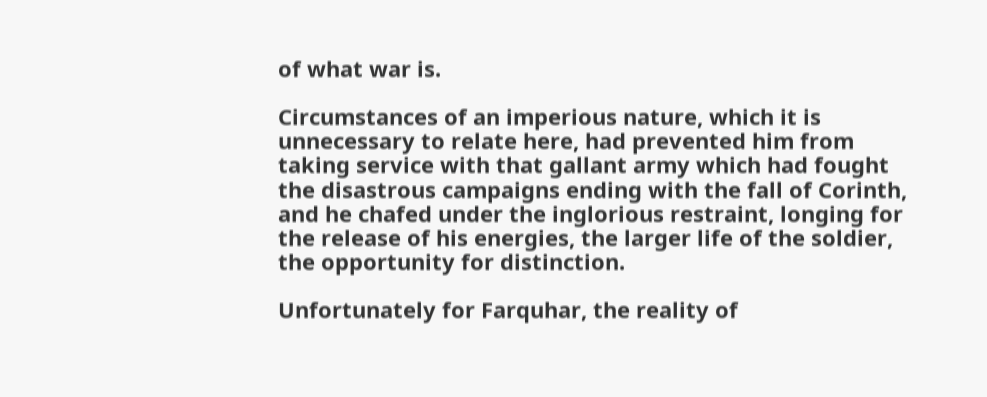of what war is.

Circumstances of an imperious nature, which it is unnecessary to relate here, had prevented him from taking service with that gallant army which had fought the disastrous campaigns ending with the fall of Corinth, and he chafed under the inglorious restraint, longing for the release of his energies, the larger life of the soldier, the opportunity for distinction.

Unfortunately for Farquhar, the reality of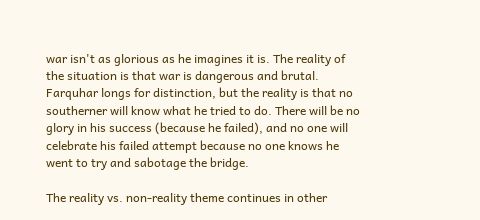war isn't as glorious as he imagines it is. The reality of the situation is that war is dangerous and brutal. Farquhar longs for distinction, but the reality is that no southerner will know what he tried to do. There will be no glory in his success (because he failed), and no one will celebrate his failed attempt because no one knows he went to try and sabotage the bridge.

The reality vs. non-reality theme continues in other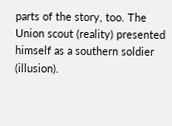parts of the story, too. The Union scout (reality) presented himself as a southern soldier (illusion).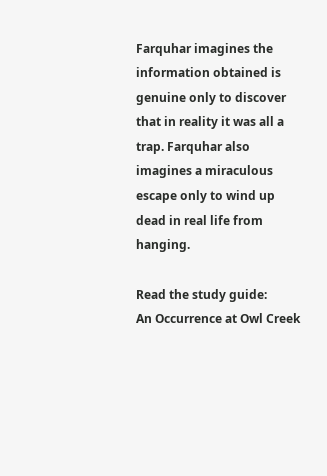Farquhar imagines the information obtained is genuine only to discover that in reality it was all a trap. Farquhar also imagines a miraculous escape only to wind up dead in real life from hanging.

Read the study guide:
An Occurrence at Owl Creek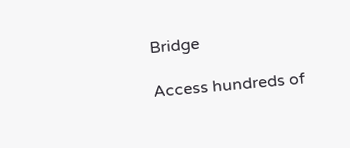Bridge

Access hundreds of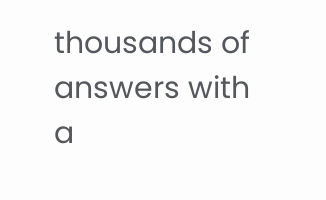thousands of answers with a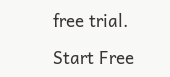free trial.

Start Free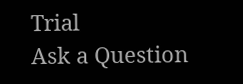Trial
Ask a Question